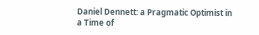Daniel Dennett: a Pragmatic Optimist in a Time of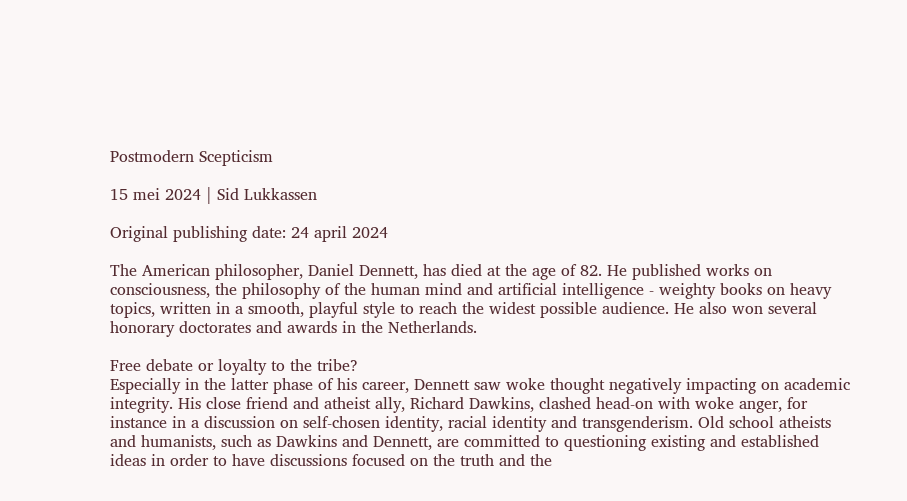Postmodern Scepticism

15 mei 2024 | Sid Lukkassen

Original publishing date: 24 april 2024

The American philosopher, Daniel Dennett, has died at the age of 82. He published works on consciousness, the philosophy of the human mind and artificial intelligence - weighty books on heavy topics, written in a smooth, playful style to reach the widest possible audience. He also won several honorary doctorates and awards in the Netherlands.

Free debate or loyalty to the tribe?
Especially in the latter phase of his career, Dennett saw woke thought negatively impacting on academic integrity. His close friend and atheist ally, Richard Dawkins, clashed head-on with woke anger, for instance in a discussion on self-chosen identity, racial identity and transgenderism. Old school atheists and humanists, such as Dawkins and Dennett, are committed to questioning existing and established ideas in order to have discussions focused on the truth and the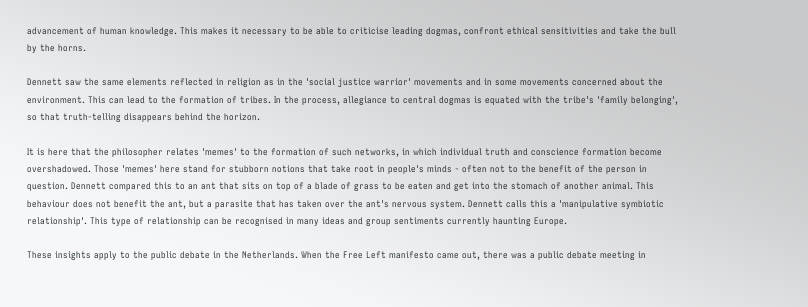advancement of human knowledge. This makes it necessary to be able to criticise leading dogmas, confront ethical sensitivities and take the bull by the horns.

Dennett saw the same elements reflected in religion as in the 'social justice warrior' movements and in some movements concerned about the environment. This can lead to the formation of tribes. In the process, allegiance to central dogmas is equated with the tribe's 'family belonging', so that truth-telling disappears behind the horizon.

It is here that the philosopher relates 'memes' to the formation of such networks, in which individual truth and conscience formation become overshadowed. Those 'memes' here stand for stubborn notions that take root in people's minds - often not to the benefit of the person in question. Dennett compared this to an ant that sits on top of a blade of grass to be eaten and get into the stomach of another animal. This behaviour does not benefit the ant, but a parasite that has taken over the ant's nervous system. Dennett calls this a 'manipulative symbiotic relationship'. This type of relationship can be recognised in many ideas and group sentiments currently haunting Europe.

These insights apply to the public debate in the Netherlands. When the Free Left manifesto came out, there was a public debate meeting in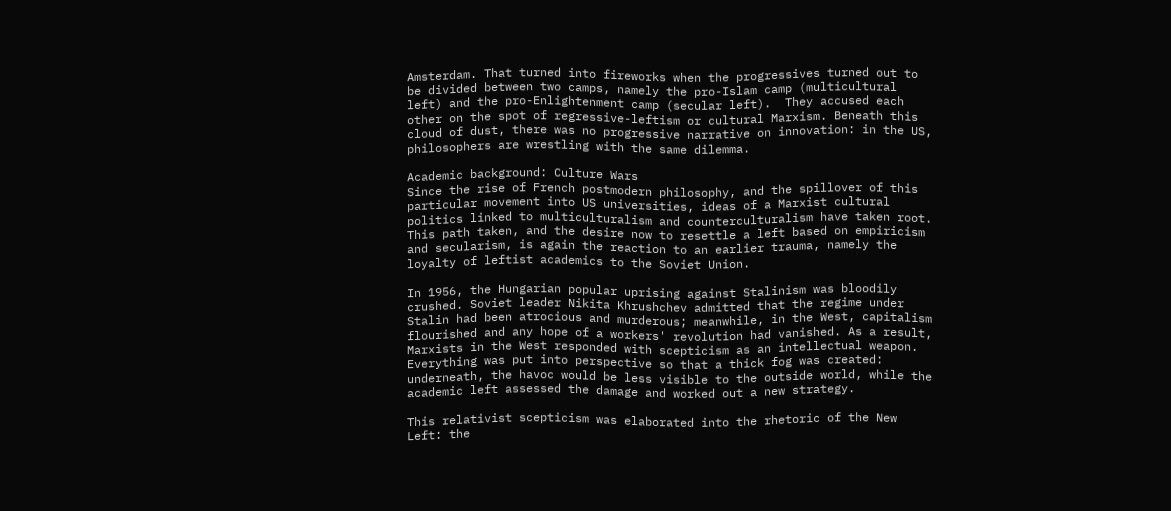Amsterdam. That turned into fireworks when the progressives turned out to be divided between two camps, namely the pro-Islam camp (multicultural left) and the pro-Enlightenment camp (secular left).  They accused each other on the spot of regressive-leftism or cultural Marxism. Beneath this cloud of dust, there was no progressive narrative on innovation: in the US, philosophers are wrestling with the same dilemma.

Academic background: Culture Wars
Since the rise of French postmodern philosophy, and the spillover of this particular movement into US universities, ideas of a Marxist cultural politics linked to multiculturalism and counterculturalism have taken root. This path taken, and the desire now to resettle a left based on empiricism and secularism, is again the reaction to an earlier trauma, namely the loyalty of leftist academics to the Soviet Union.

In 1956, the Hungarian popular uprising against Stalinism was bloodily crushed. Soviet leader Nikita Khrushchev admitted that the regime under Stalin had been atrocious and murderous; meanwhile, in the West, capitalism flourished and any hope of a workers' revolution had vanished. As a result, Marxists in the West responded with scepticism as an intellectual weapon. Everything was put into perspective so that a thick fog was created: underneath, the havoc would be less visible to the outside world, while the academic left assessed the damage and worked out a new strategy.

This relativist scepticism was elaborated into the rhetoric of the New Left: the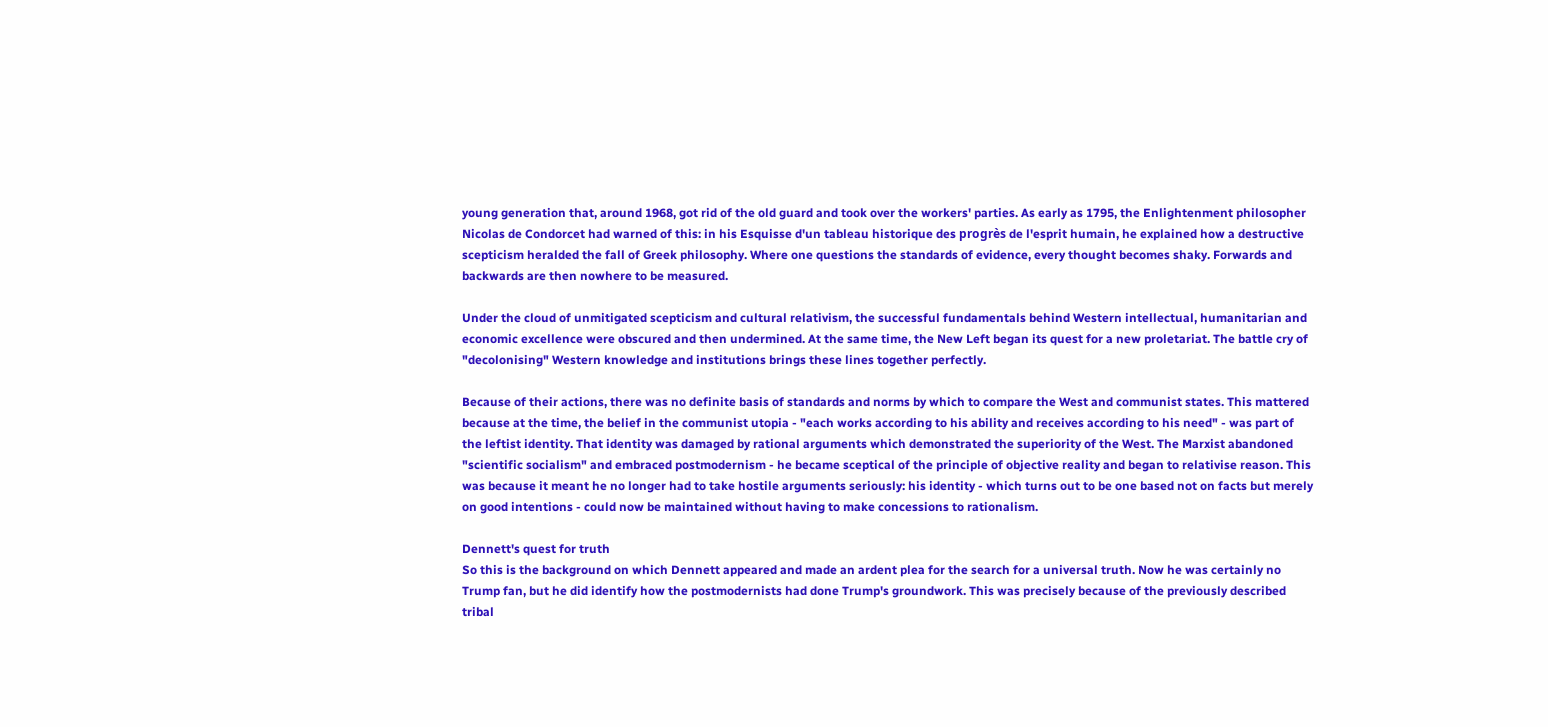young generation that, around 1968, got rid of the old guard and took over the workers' parties. As early as 1795, the Enlightenment philosopher Nicolas de Condorcet had warned of this: in his Esquisse d'un tableau historique des progrès de l'esprit humain, he explained how a destructive scepticism heralded the fall of Greek philosophy. Where one questions the standards of evidence, every thought becomes shaky. Forwards and backwards are then nowhere to be measured.

Under the cloud of unmitigated scepticism and cultural relativism, the successful fundamentals behind Western intellectual, humanitarian and economic excellence were obscured and then undermined. At the same time, the New Left began its quest for a new proletariat. The battle cry of "decolonising" Western knowledge and institutions brings these lines together perfectly.

Because of their actions, there was no definite basis of standards and norms by which to compare the West and communist states. This mattered because at the time, the belief in the communist utopia - "each works according to his ability and receives according to his need" - was part of the leftist identity. That identity was damaged by rational arguments which demonstrated the superiority of the West. The Marxist abandoned "scientific socialism" and embraced postmodernism - he became sceptical of the principle of objective reality and began to relativise reason. This was because it meant he no longer had to take hostile arguments seriously: his identity - which turns out to be one based not on facts but merely on good intentions - could now be maintained without having to make concessions to rationalism.

Dennett's quest for truth
So this is the background on which Dennett appeared and made an ardent plea for the search for a universal truth. Now he was certainly no Trump fan, but he did identify how the postmodernists had done Trump's groundwork. This was precisely because of the previously described tribal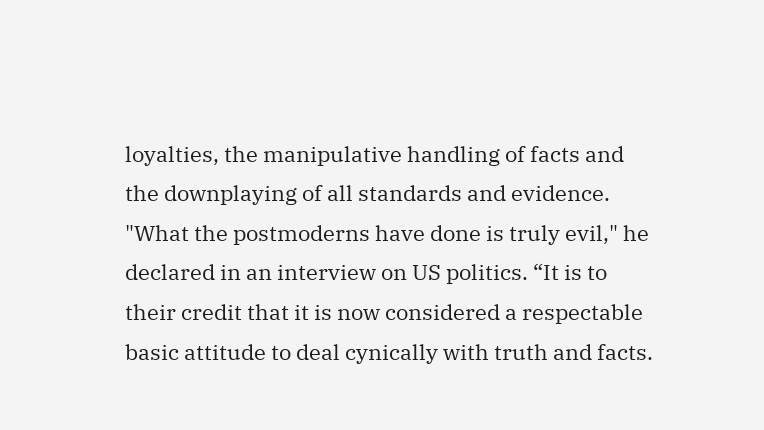loyalties, the manipulative handling of facts and the downplaying of all standards and evidence. "What the postmoderns have done is truly evil," he declared in an interview on US politics. “It is to their credit that it is now considered a respectable basic attitude to deal cynically with truth and facts.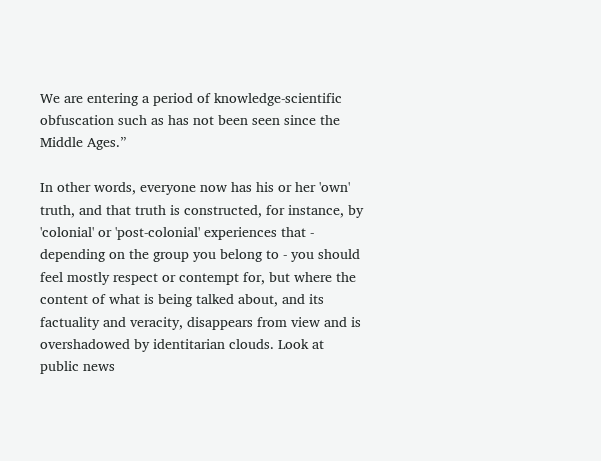We are entering a period of knowledge-scientific obfuscation such as has not been seen since the Middle Ages.”

In other words, everyone now has his or her 'own' truth, and that truth is constructed, for instance, by 'colonial' or 'post-colonial' experiences that - depending on the group you belong to - you should feel mostly respect or contempt for, but where the content of what is being talked about, and its factuality and veracity, disappears from view and is overshadowed by identitarian clouds. Look at public news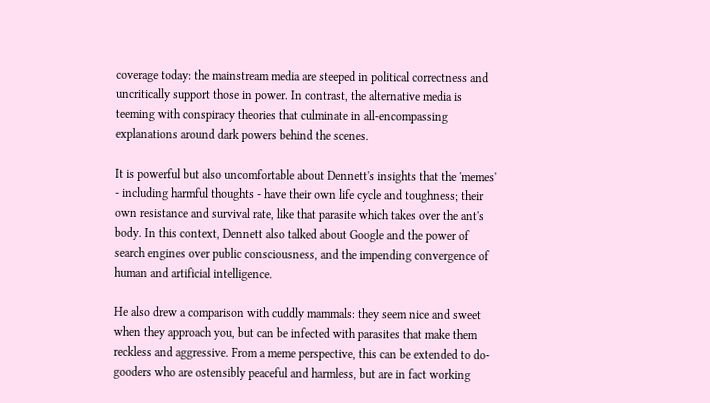coverage today: the mainstream media are steeped in political correctness and uncritically support those in power. In contrast, the alternative media is teeming with conspiracy theories that culminate in all-encompassing explanations around dark powers behind the scenes.

It is powerful but also uncomfortable about Dennett's insights that the 'memes' - including harmful thoughts - have their own life cycle and toughness; their own resistance and survival rate, like that parasite which takes over the ant's body. In this context, Dennett also talked about Google and the power of search engines over public consciousness, and the impending convergence of human and artificial intelligence.

He also drew a comparison with cuddly mammals: they seem nice and sweet when they approach you, but can be infected with parasites that make them reckless and aggressive. From a meme perspective, this can be extended to do-gooders who are ostensibly peaceful and harmless, but are in fact working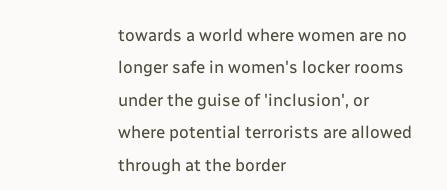towards a world where women are no longer safe in women's locker rooms under the guise of 'inclusion', or where potential terrorists are allowed through at the border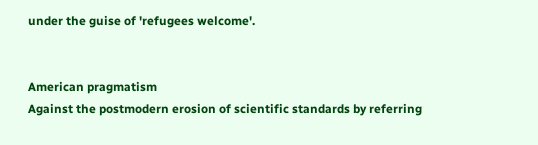under the guise of 'refugees welcome'.


American pragmatism
Against the postmodern erosion of scientific standards by referring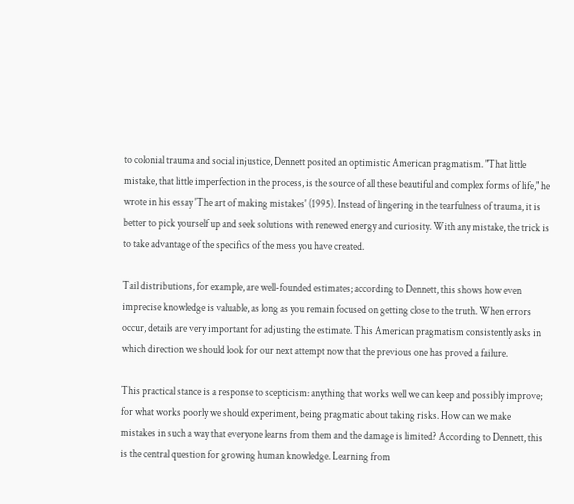to colonial trauma and social injustice, Dennett posited an optimistic American pragmatism. "That little mistake, that little imperfection in the process, is the source of all these beautiful and complex forms of life," he wrote in his essay 'The art of making mistakes' (1995). Instead of lingering in the tearfulness of trauma, it is better to pick yourself up and seek solutions with renewed energy and curiosity. With any mistake, the trick is to take advantage of the specifics of the mess you have created.

Tail distributions, for example, are well-founded estimates; according to Dennett, this shows how even imprecise knowledge is valuable, as long as you remain focused on getting close to the truth. When errors occur, details are very important for adjusting the estimate. This American pragmatism consistently asks in which direction we should look for our next attempt now that the previous one has proved a failure.

This practical stance is a response to scepticism: anything that works well we can keep and possibly improve; for what works poorly we should experiment, being pragmatic about taking risks. How can we make mistakes in such a way that everyone learns from them and the damage is limited? According to Dennett, this is the central question for growing human knowledge. Learning from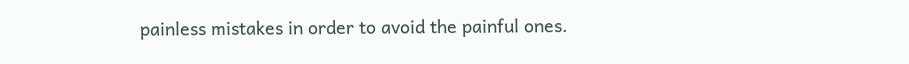painless mistakes in order to avoid the painful ones.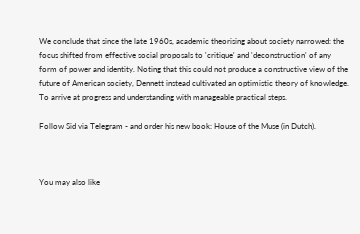We conclude that since the late 1960s, academic theorising about society narrowed: the focus shifted from effective social proposals to 'critique' and 'deconstruction' of any form of power and identity. Noting that this could not produce a constructive view of the future of American society, Dennett instead cultivated an optimistic theory of knowledge. To arrive at progress and understanding with manageable practical steps.

Follow Sid via Telegram - and order his new book: House of the Muse (in Dutch).



You may also like